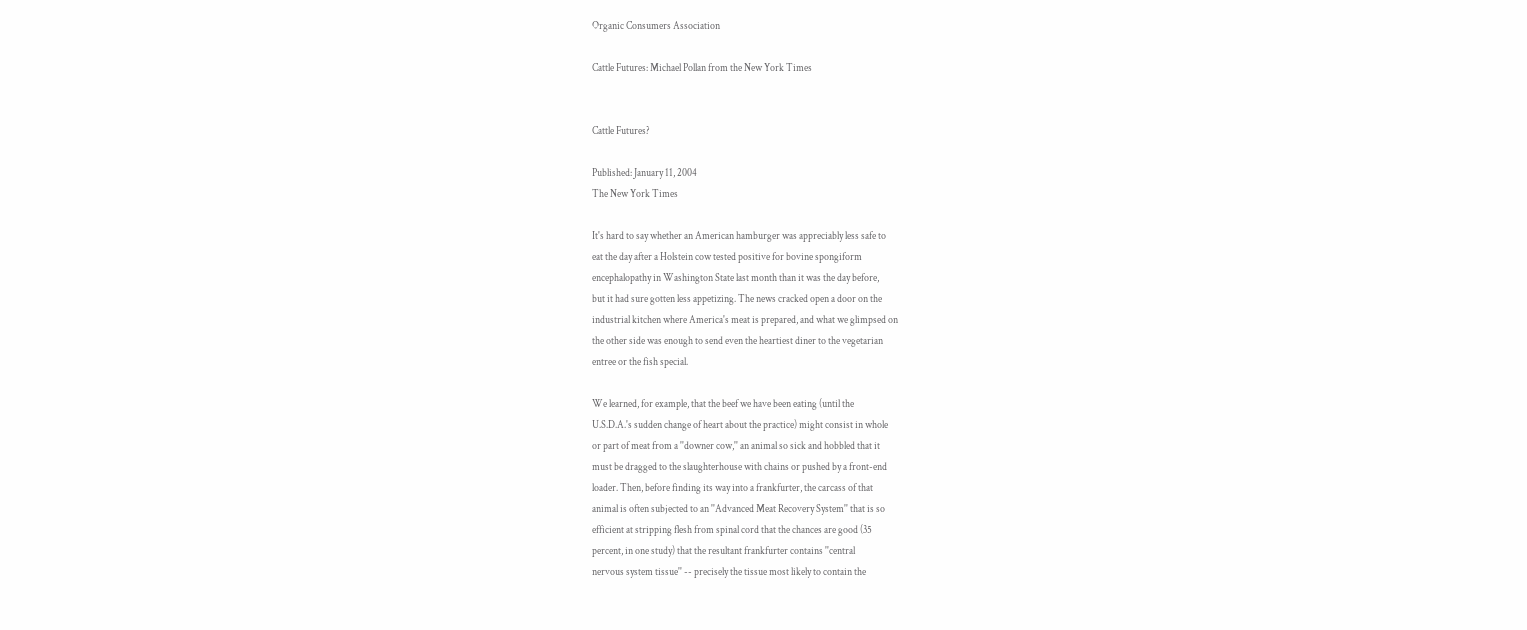Organic Consumers Association

Cattle Futures: Michael Pollan from the New York Times


Cattle Futures?

Published: January 11, 2004
The New York Times

It's hard to say whether an American hamburger was appreciably less safe to
eat the day after a Holstein cow tested positive for bovine spongiform
encephalopathy in Washington State last month than it was the day before,
but it had sure gotten less appetizing. The news cracked open a door on the
industrial kitchen where America's meat is prepared, and what we glimpsed on
the other side was enough to send even the heartiest diner to the vegetarian
entree or the fish special.

We learned, for example, that the beef we have been eating (until the
U.S.D.A.'s sudden change of heart about the practice) might consist in whole
or part of meat from a ''downer cow,'' an animal so sick and hobbled that it
must be dragged to the slaughterhouse with chains or pushed by a front-end
loader. Then, before finding its way into a frankfurter, the carcass of that
animal is often subjected to an ''Advanced Meat Recovery System'' that is so
efficient at stripping flesh from spinal cord that the chances are good (35
percent, in one study) that the resultant frankfurter contains ''central
nervous system tissue'' -- precisely the tissue most likely to contain the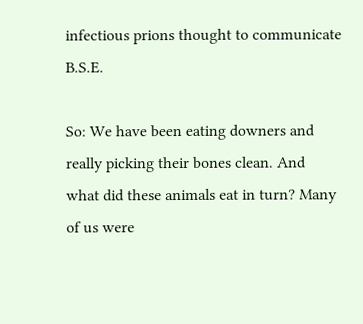infectious prions thought to communicate B.S.E.

So: We have been eating downers and really picking their bones clean. And
what did these animals eat in turn? Many of us were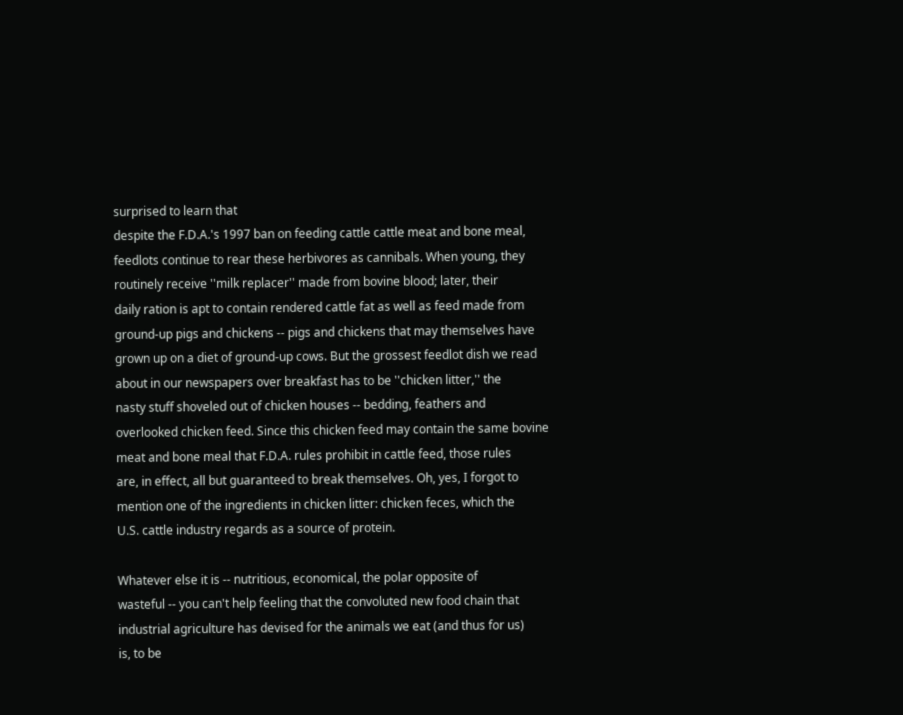surprised to learn that
despite the F.D.A.'s 1997 ban on feeding cattle cattle meat and bone meal,
feedlots continue to rear these herbivores as cannibals. When young, they
routinely receive ''milk replacer'' made from bovine blood; later, their
daily ration is apt to contain rendered cattle fat as well as feed made from
ground-up pigs and chickens -- pigs and chickens that may themselves have
grown up on a diet of ground-up cows. But the grossest feedlot dish we read
about in our newspapers over breakfast has to be ''chicken litter,'' the
nasty stuff shoveled out of chicken houses -- bedding, feathers and
overlooked chicken feed. Since this chicken feed may contain the same bovine
meat and bone meal that F.D.A. rules prohibit in cattle feed, those rules
are, in effect, all but guaranteed to break themselves. Oh, yes, I forgot to
mention one of the ingredients in chicken litter: chicken feces, which the
U.S. cattle industry regards as a source of protein.

Whatever else it is -- nutritious, economical, the polar opposite of
wasteful -- you can't help feeling that the convoluted new food chain that
industrial agriculture has devised for the animals we eat (and thus for us)
is, to be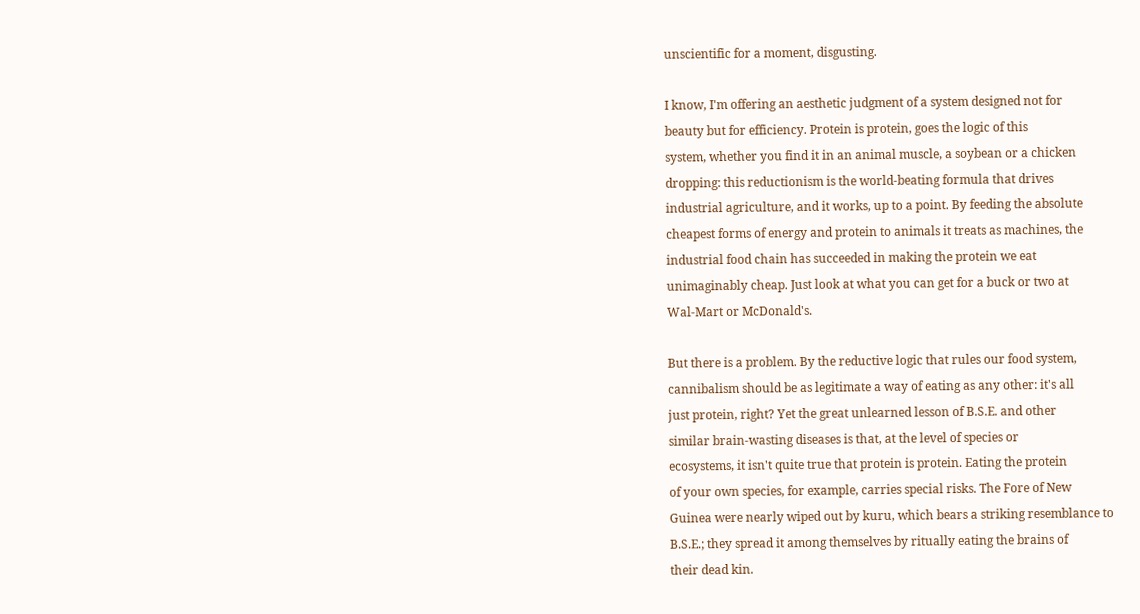unscientific for a moment, disgusting.

I know, I'm offering an aesthetic judgment of a system designed not for
beauty but for efficiency. Protein is protein, goes the logic of this
system, whether you find it in an animal muscle, a soybean or a chicken
dropping: this reductionism is the world-beating formula that drives
industrial agriculture, and it works, up to a point. By feeding the absolute
cheapest forms of energy and protein to animals it treats as machines, the
industrial food chain has succeeded in making the protein we eat
unimaginably cheap. Just look at what you can get for a buck or two at
Wal-Mart or McDonald's.

But there is a problem. By the reductive logic that rules our food system,
cannibalism should be as legitimate a way of eating as any other: it's all
just protein, right? Yet the great unlearned lesson of B.S.E. and other
similar brain-wasting diseases is that, at the level of species or
ecosystems, it isn't quite true that protein is protein. Eating the protein
of your own species, for example, carries special risks. The Fore of New
Guinea were nearly wiped out by kuru, which bears a striking resemblance to
B.S.E.; they spread it among themselves by ritually eating the brains of
their dead kin.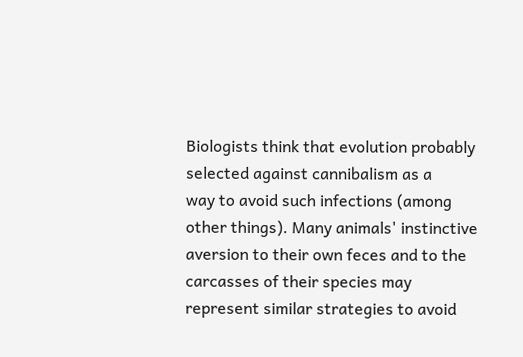Biologists think that evolution probably selected against cannibalism as a
way to avoid such infections (among other things). Many animals' instinctive
aversion to their own feces and to the carcasses of their species may
represent similar strategies to avoid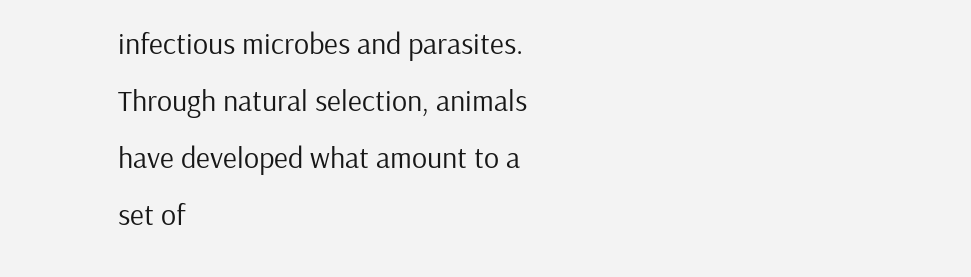infectious microbes and parasites.
Through natural selection, animals have developed what amount to a set of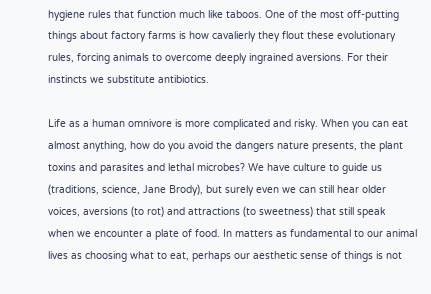hygiene rules that function much like taboos. One of the most off-putting
things about factory farms is how cavalierly they flout these evolutionary
rules, forcing animals to overcome deeply ingrained aversions. For their
instincts we substitute antibiotics.

Life as a human omnivore is more complicated and risky. When you can eat
almost anything, how do you avoid the dangers nature presents, the plant
toxins and parasites and lethal microbes? We have culture to guide us
(traditions, science, Jane Brody), but surely even we can still hear older
voices, aversions (to rot) and attractions (to sweetness) that still speak
when we encounter a plate of food. In matters as fundamental to our animal
lives as choosing what to eat, perhaps our aesthetic sense of things is not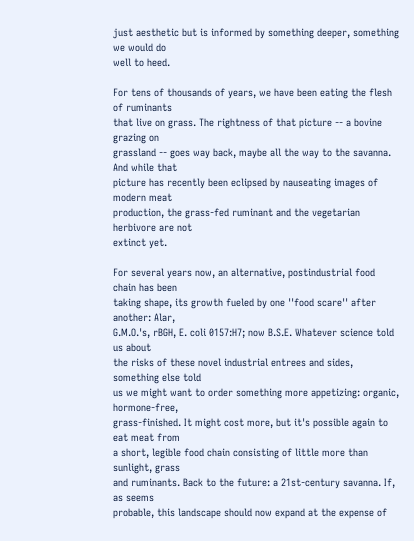just aesthetic but is informed by something deeper, something we would do
well to heed.

For tens of thousands of years, we have been eating the flesh of ruminants
that live on grass. The rightness of that picture -- a bovine grazing on
grassland -- goes way back, maybe all the way to the savanna. And while that
picture has recently been eclipsed by nauseating images of modern meat
production, the grass-fed ruminant and the vegetarian herbivore are not
extinct yet.

For several years now, an alternative, postindustrial food chain has been
taking shape, its growth fueled by one ''food scare'' after another: Alar,
G.M.O.'s, rBGH, E. coli 0157:H7; now B.S.E. Whatever science told us about
the risks of these novel industrial entrees and sides, something else told
us we might want to order something more appetizing: organic, hormone-free,
grass-finished. It might cost more, but it's possible again to eat meat from
a short, legible food chain consisting of little more than sunlight, grass
and ruminants. Back to the future: a 21st-century savanna. If, as seems
probable, this landscape should now expand at the expense of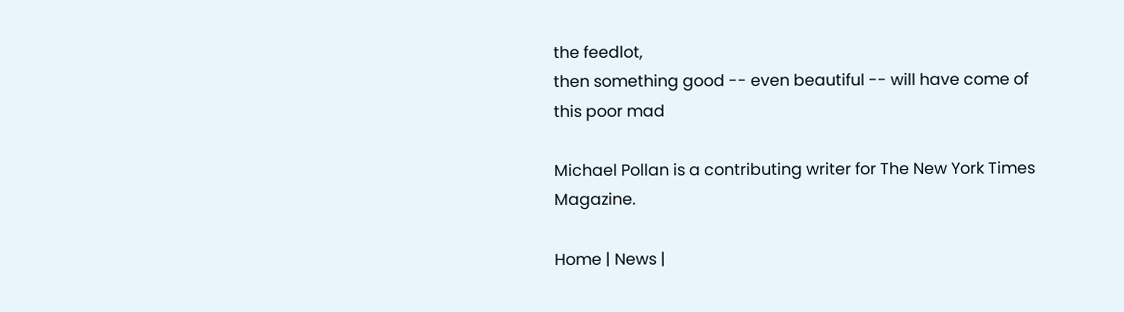the feedlot,
then something good -- even beautiful -- will have come of this poor mad

Michael Pollan is a contributing writer for The New York Times Magazine.

Home | News |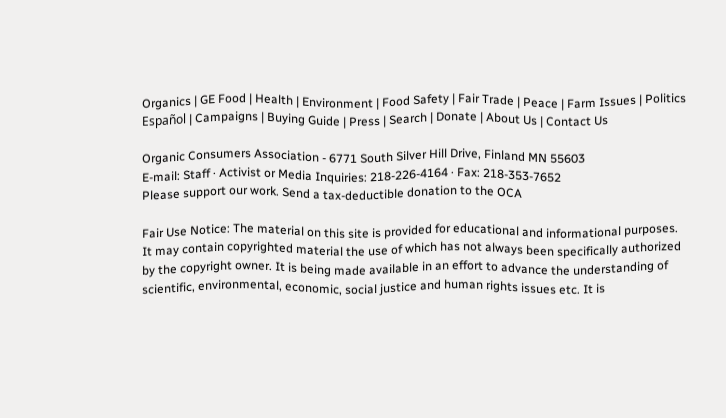Organics | GE Food | Health | Environment | Food Safety | Fair Trade | Peace | Farm Issues | Politics
Español | Campaigns | Buying Guide | Press | Search | Donate | About Us | Contact Us

Organic Consumers Association - 6771 South Silver Hill Drive, Finland MN 55603
E-mail: Staff · Activist or Media Inquiries: 218-226-4164 · Fax: 218-353-7652
Please support our work. Send a tax-deductible donation to the OCA

Fair Use Notice: The material on this site is provided for educational and informational purposes. It may contain copyrighted material the use of which has not always been specifically authorized by the copyright owner. It is being made available in an effort to advance the understanding of scientific, environmental, economic, social justice and human rights issues etc. It is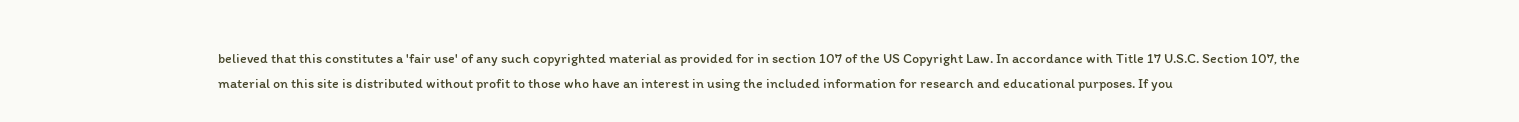believed that this constitutes a 'fair use' of any such copyrighted material as provided for in section 107 of the US Copyright Law. In accordance with Title 17 U.S.C. Section 107, the material on this site is distributed without profit to those who have an interest in using the included information for research and educational purposes. If you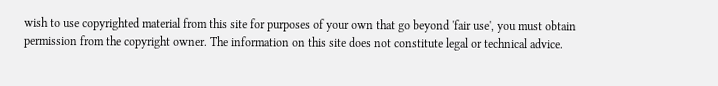wish to use copyrighted material from this site for purposes of your own that go beyond 'fair use', you must obtain permission from the copyright owner. The information on this site does not constitute legal or technical advice.